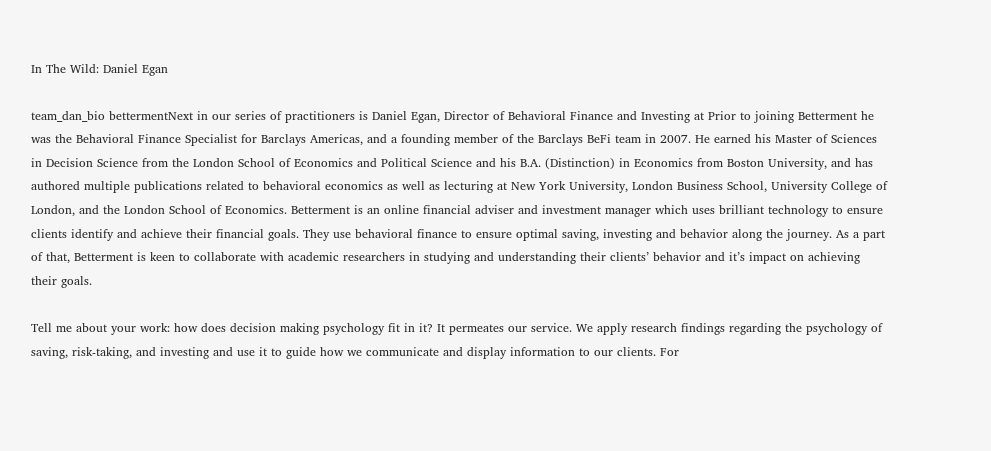In The Wild: Daniel Egan

team_dan_bio bettermentNext in our series of practitioners is Daniel Egan, Director of Behavioral Finance and Investing at Prior to joining Betterment he was the Behavioral Finance Specialist for Barclays Americas, and a founding member of the Barclays BeFi team in 2007. He earned his Master of Sciences in Decision Science from the London School of Economics and Political Science and his B.A. (Distinction) in Economics from Boston University, and has authored multiple publications related to behavioral economics as well as lecturing at New York University, London Business School, University College of London, and the London School of Economics. Betterment is an online financial adviser and investment manager which uses brilliant technology to ensure clients identify and achieve their financial goals. They use behavioral finance to ensure optimal saving, investing and behavior along the journey. As a part of that, Betterment is keen to collaborate with academic researchers in studying and understanding their clients’ behavior and it’s impact on achieving their goals.

Tell me about your work: how does decision making psychology fit in it? It permeates our service. We apply research findings regarding the psychology of saving, risk-taking, and investing and use it to guide how we communicate and display information to our clients. For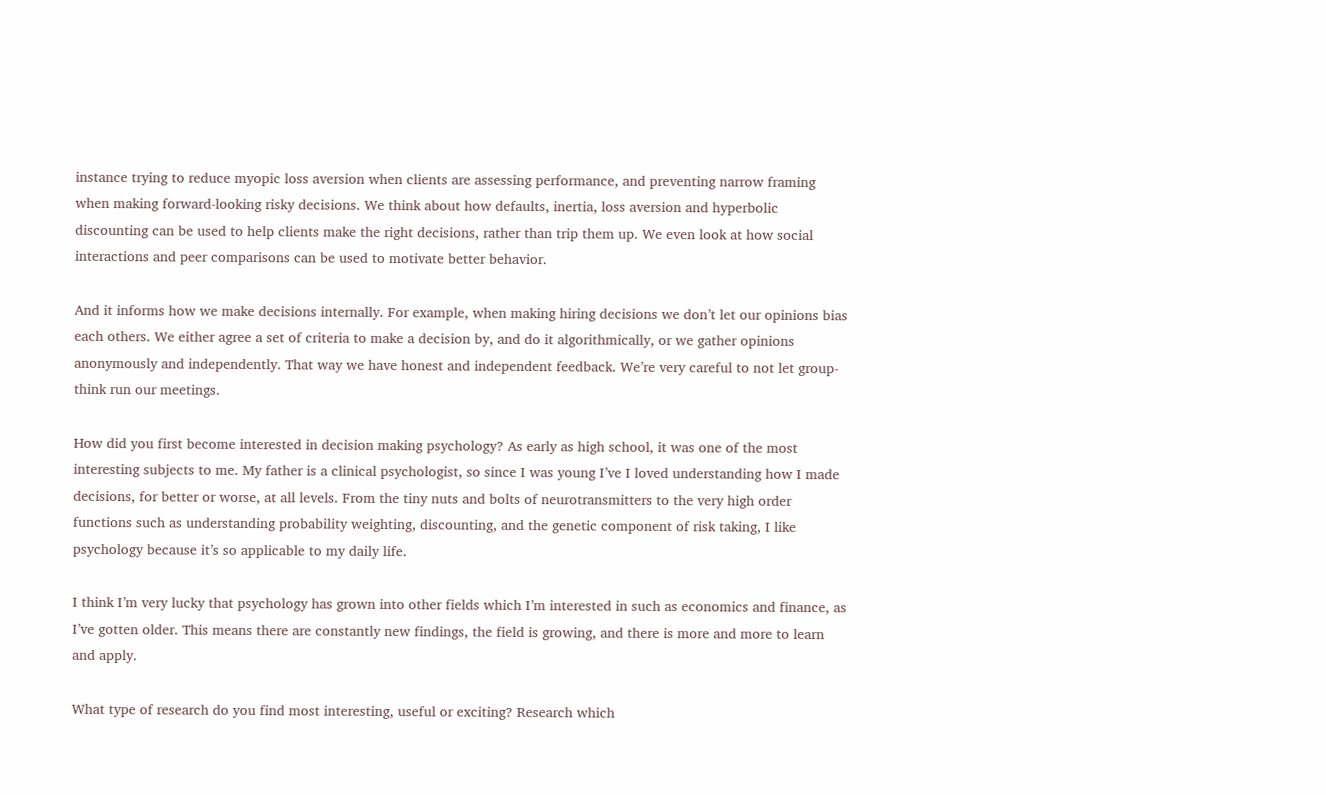instance trying to reduce myopic loss aversion when clients are assessing performance, and preventing narrow framing when making forward-looking risky decisions. We think about how defaults, inertia, loss aversion and hyperbolic discounting can be used to help clients make the right decisions, rather than trip them up. We even look at how social interactions and peer comparisons can be used to motivate better behavior.

And it informs how we make decisions internally. For example, when making hiring decisions we don’t let our opinions bias each others. We either agree a set of criteria to make a decision by, and do it algorithmically, or we gather opinions anonymously and independently. That way we have honest and independent feedback. We’re very careful to not let group-think run our meetings.

How did you first become interested in decision making psychology? As early as high school, it was one of the most interesting subjects to me. My father is a clinical psychologist, so since I was young I’ve I loved understanding how I made decisions, for better or worse, at all levels. From the tiny nuts and bolts of neurotransmitters to the very high order functions such as understanding probability weighting, discounting, and the genetic component of risk taking, I like psychology because it’s so applicable to my daily life.

I think I’m very lucky that psychology has grown into other fields which I’m interested in such as economics and finance, as I’ve gotten older. This means there are constantly new findings, the field is growing, and there is more and more to learn and apply.

What type of research do you find most interesting, useful or exciting? Research which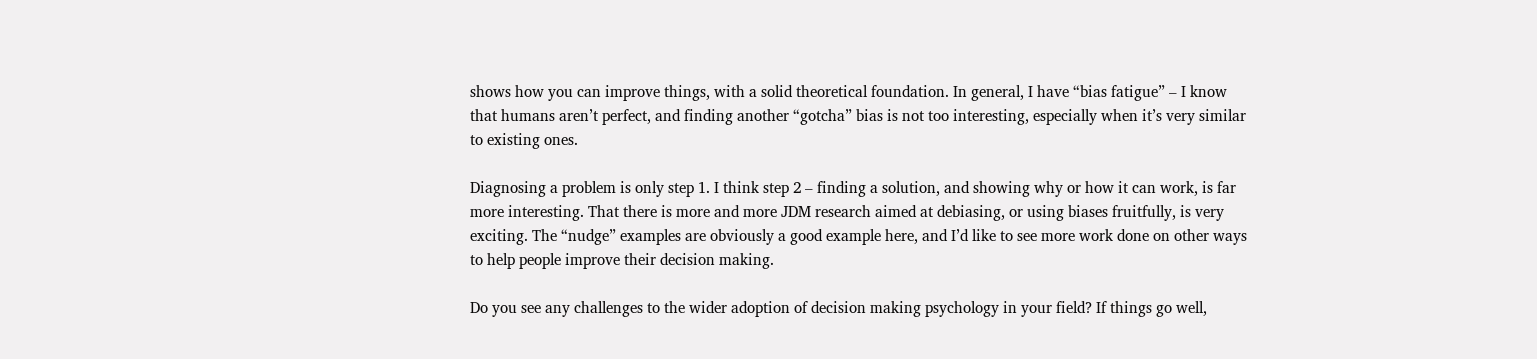shows how you can improve things, with a solid theoretical foundation. In general, I have “bias fatigue” – I know that humans aren’t perfect, and finding another “gotcha” bias is not too interesting, especially when it’s very similar to existing ones.

Diagnosing a problem is only step 1. I think step 2 – finding a solution, and showing why or how it can work, is far more interesting. That there is more and more JDM research aimed at debiasing, or using biases fruitfully, is very exciting. The “nudge” examples are obviously a good example here, and I’d like to see more work done on other ways to help people improve their decision making.

Do you see any challenges to the wider adoption of decision making psychology in your field? If things go well,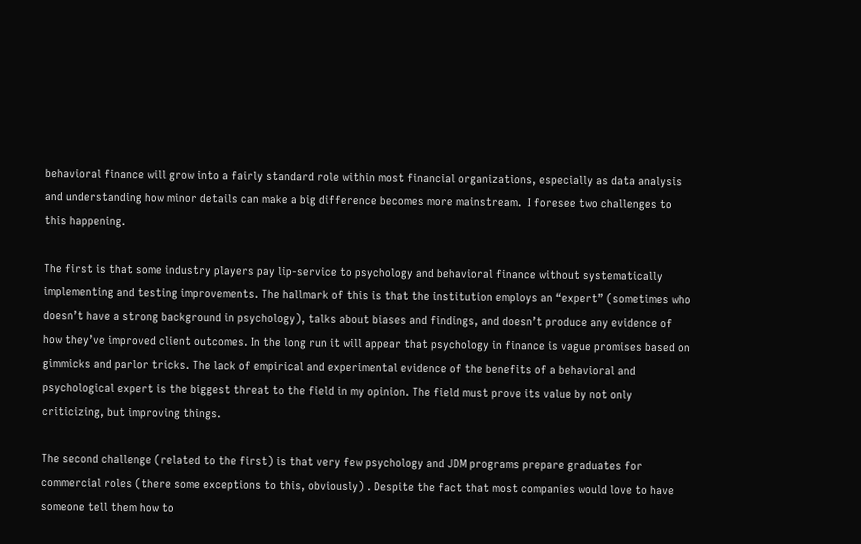behavioral finance will grow into a fairly standard role within most financial organizations, especially as data analysis and understanding how minor details can make a big difference becomes more mainstream.  I foresee two challenges to this happening.

The first is that some industry players pay lip-service to psychology and behavioral finance without systematically implementing and testing improvements. The hallmark of this is that the institution employs an “expert” (sometimes who doesn’t have a strong background in psychology), talks about biases and findings, and doesn’t produce any evidence of how they’ve improved client outcomes. In the long run it will appear that psychology in finance is vague promises based on gimmicks and parlor tricks. The lack of empirical and experimental evidence of the benefits of a behavioral and psychological expert is the biggest threat to the field in my opinion. The field must prove its value by not only criticizing, but improving things.

The second challenge (related to the first) is that very few psychology and JDM programs prepare graduates for commercial roles (there some exceptions to this, obviously) . Despite the fact that most companies would love to have someone tell them how to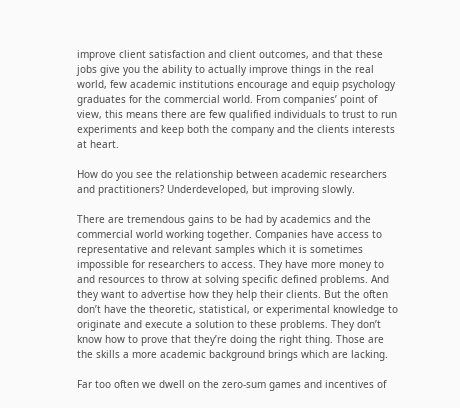improve client satisfaction and client outcomes, and that these jobs give you the ability to actually improve things in the real world, few academic institutions encourage and equip psychology graduates for the commercial world. From companies’ point of view, this means there are few qualified individuals to trust to run experiments and keep both the company and the clients interests at heart.

How do you see the relationship between academic researchers and practitioners? Underdeveloped, but improving slowly.

There are tremendous gains to be had by academics and the commercial world working together. Companies have access to representative and relevant samples which it is sometimes impossible for researchers to access. They have more money to and resources to throw at solving specific defined problems. And they want to advertise how they help their clients. But the often don’t have the theoretic, statistical, or experimental knowledge to originate and execute a solution to these problems. They don’t know how to prove that they’re doing the right thing. Those are the skills a more academic background brings which are lacking.

Far too often we dwell on the zero-sum games and incentives of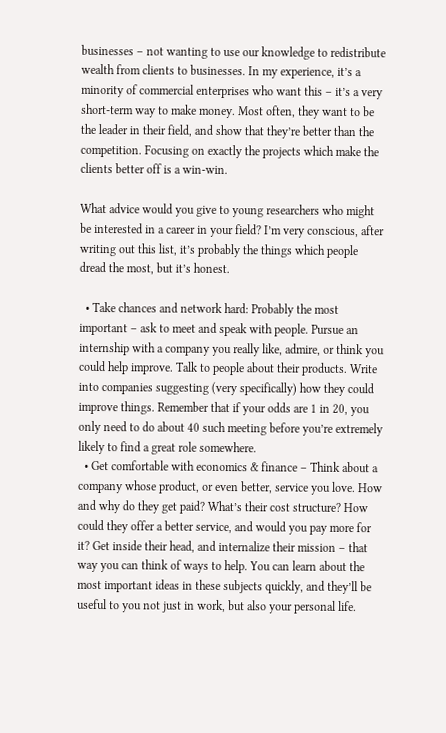businesses – not wanting to use our knowledge to redistribute wealth from clients to businesses. In my experience, it’s a minority of commercial enterprises who want this – it’s a very short-term way to make money. Most often, they want to be the leader in their field, and show that they’re better than the competition. Focusing on exactly the projects which make the clients better off is a win-win.

What advice would you give to young researchers who might be interested in a career in your field? I’m very conscious, after writing out this list, it’s probably the things which people dread the most, but it’s honest.

  • Take chances and network hard: Probably the most important – ask to meet and speak with people. Pursue an internship with a company you really like, admire, or think you could help improve. Talk to people about their products. Write into companies suggesting (very specifically) how they could improve things. Remember that if your odds are 1 in 20, you only need to do about 40 such meeting before you’re extremely likely to find a great role somewhere.
  • Get comfortable with economics & finance – Think about a company whose product, or even better, service you love. How and why do they get paid? What’s their cost structure? How could they offer a better service, and would you pay more for it? Get inside their head, and internalize their mission – that way you can think of ways to help. You can learn about the most important ideas in these subjects quickly, and they’ll be useful to you not just in work, but also your personal life.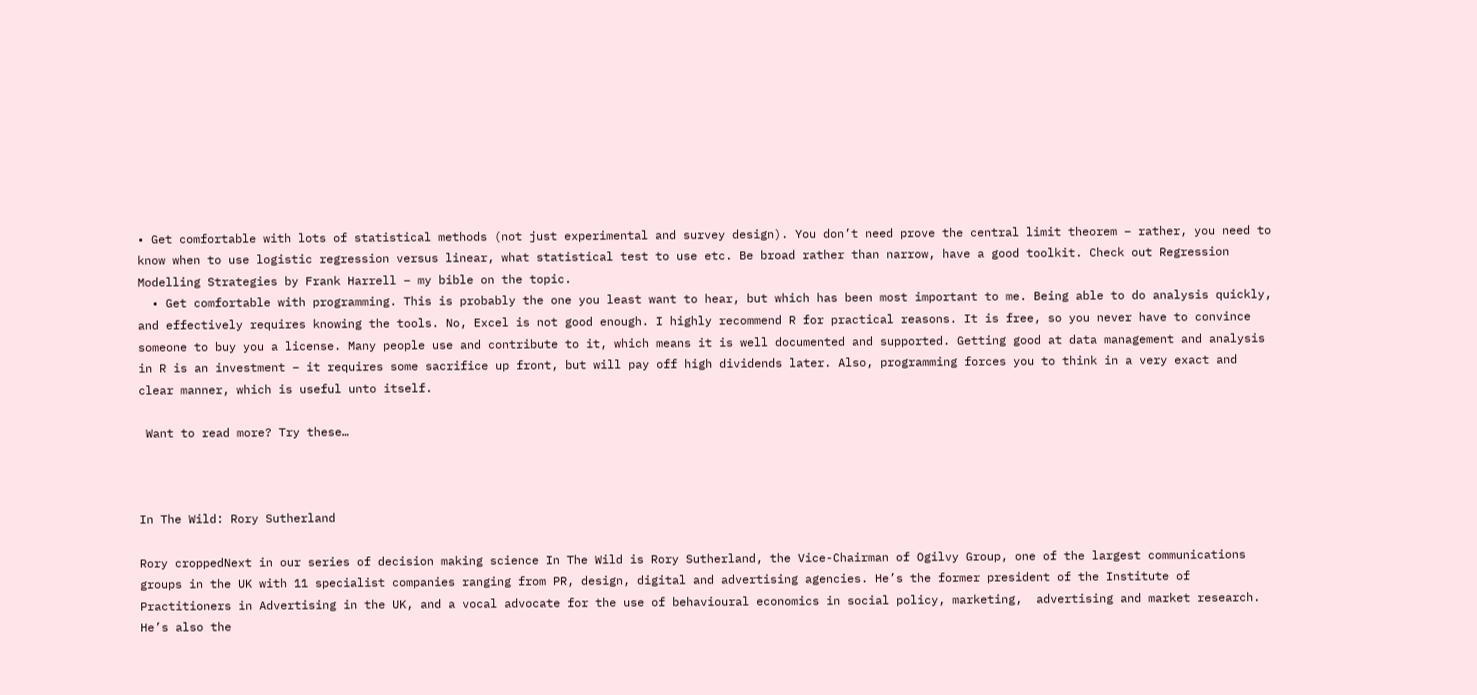• Get comfortable with lots of statistical methods (not just experimental and survey design). You don’t need prove the central limit theorem – rather, you need to know when to use logistic regression versus linear, what statistical test to use etc. Be broad rather than narrow, have a good toolkit. Check out Regression Modelling Strategies by Frank Harrell – my bible on the topic.
  • Get comfortable with programming. This is probably the one you least want to hear, but which has been most important to me. Being able to do analysis quickly, and effectively requires knowing the tools. No, Excel is not good enough. I highly recommend R for practical reasons. It is free, so you never have to convince someone to buy you a license. Many people use and contribute to it, which means it is well documented and supported. Getting good at data management and analysis in R is an investment – it requires some sacrifice up front, but will pay off high dividends later. Also, programming forces you to think in a very exact and clear manner, which is useful unto itself.

 Want to read more? Try these…



In The Wild: Rory Sutherland

Rory croppedNext in our series of decision making science In The Wild is Rory Sutherland, the Vice-Chairman of Ogilvy Group, one of the largest communications groups in the UK with 11 specialist companies ranging from PR, design, digital and advertising agencies. He’s the former president of the Institute of Practitioners in Advertising in the UK, and a vocal advocate for the use of behavioural economics in social policy, marketing,  advertising and market research. He’s also the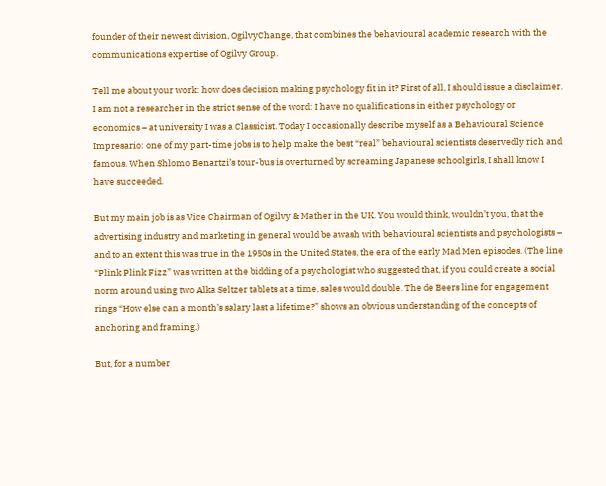founder of their newest division, OgilvyChange, that combines the behavioural academic research with the communications expertise of Ogilvy Group.

Tell me about your work: how does decision making psychology fit in it? First of all, I should issue a disclaimer. I am not a researcher in the strict sense of the word: I have no qualifications in either psychology or economics – at university I was a Classicist. Today I occasionally describe myself as a Behavioural Science Impresario: one of my part-time jobs is to help make the best “real” behavioural scientists deservedly rich and famous. When Shlomo Benartzi’s tour-bus is overturned by screaming Japanese schoolgirls, I shall know I have succeeded.

But my main job is as Vice Chairman of Ogilvy & Mather in the UK. You would think, wouldn’t you, that the advertising industry and marketing in general would be awash with behavioural scientists and psychologists – and to an extent this was true in the 1950s in the United States, the era of the early Mad Men episodes. (The line “Plink Plink Fizz” was written at the bidding of a psychologist who suggested that, if you could create a social norm around using two Alka Seltzer tablets at a time, sales would double. The de Beers line for engagement rings “How else can a month’s salary last a lifetime?” shows an obvious understanding of the concepts of anchoring and framing.)

But, for a number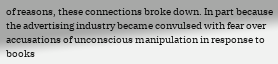of reasons, these connections broke down. In part because the advertising industry became convulsed with fear over accusations of unconscious manipulation in response to books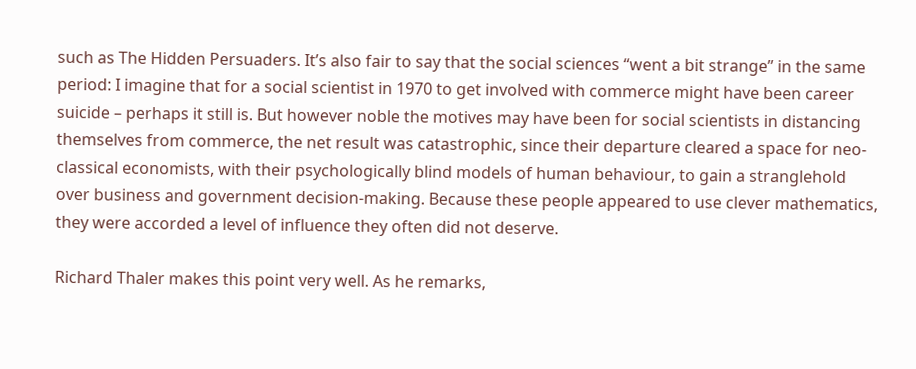such as The Hidden Persuaders. It’s also fair to say that the social sciences “went a bit strange” in the same period: I imagine that for a social scientist in 1970 to get involved with commerce might have been career suicide – perhaps it still is. But however noble the motives may have been for social scientists in distancing themselves from commerce, the net result was catastrophic, since their departure cleared a space for neo-classical economists, with their psychologically blind models of human behaviour, to gain a stranglehold over business and government decision-making. Because these people appeared to use clever mathematics, they were accorded a level of influence they often did not deserve.

Richard Thaler makes this point very well. As he remarks,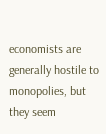economists are generally hostile to monopolies, but they seem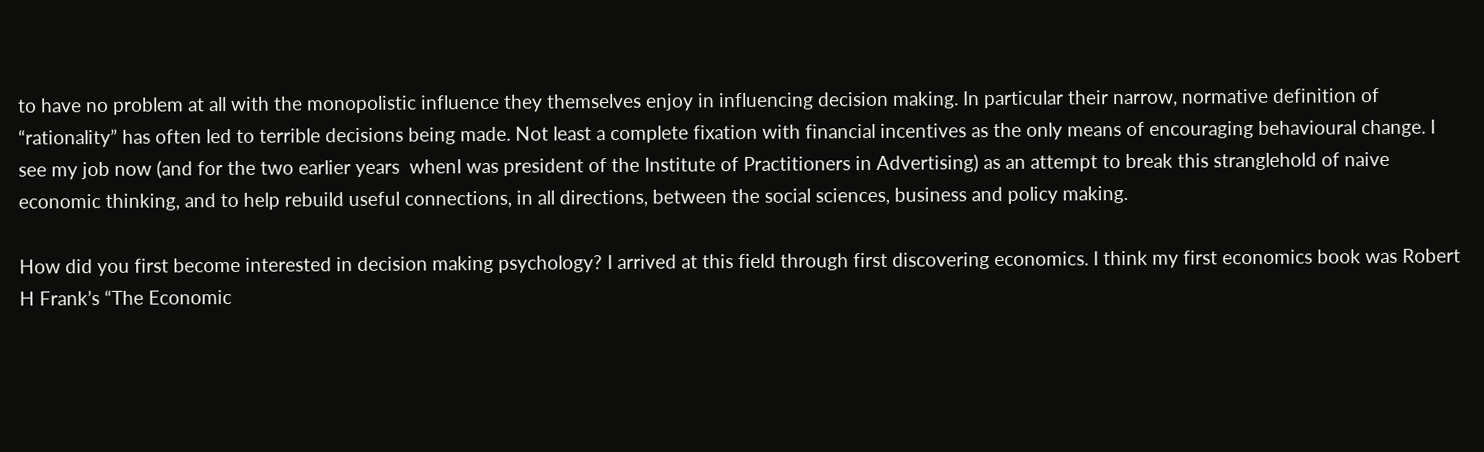to have no problem at all with the monopolistic influence they themselves enjoy in influencing decision making. In particular their narrow, normative definition of “rationality” has often led to terrible decisions being made. Not least a complete fixation with financial incentives as the only means of encouraging behavioural change. I see my job now (and for the two earlier years  whenI was president of the Institute of Practitioners in Advertising) as an attempt to break this stranglehold of naive economic thinking, and to help rebuild useful connections, in all directions, between the social sciences, business and policy making.

How did you first become interested in decision making psychology? I arrived at this field through first discovering economics. I think my first economics book was Robert H Frank’s “The Economic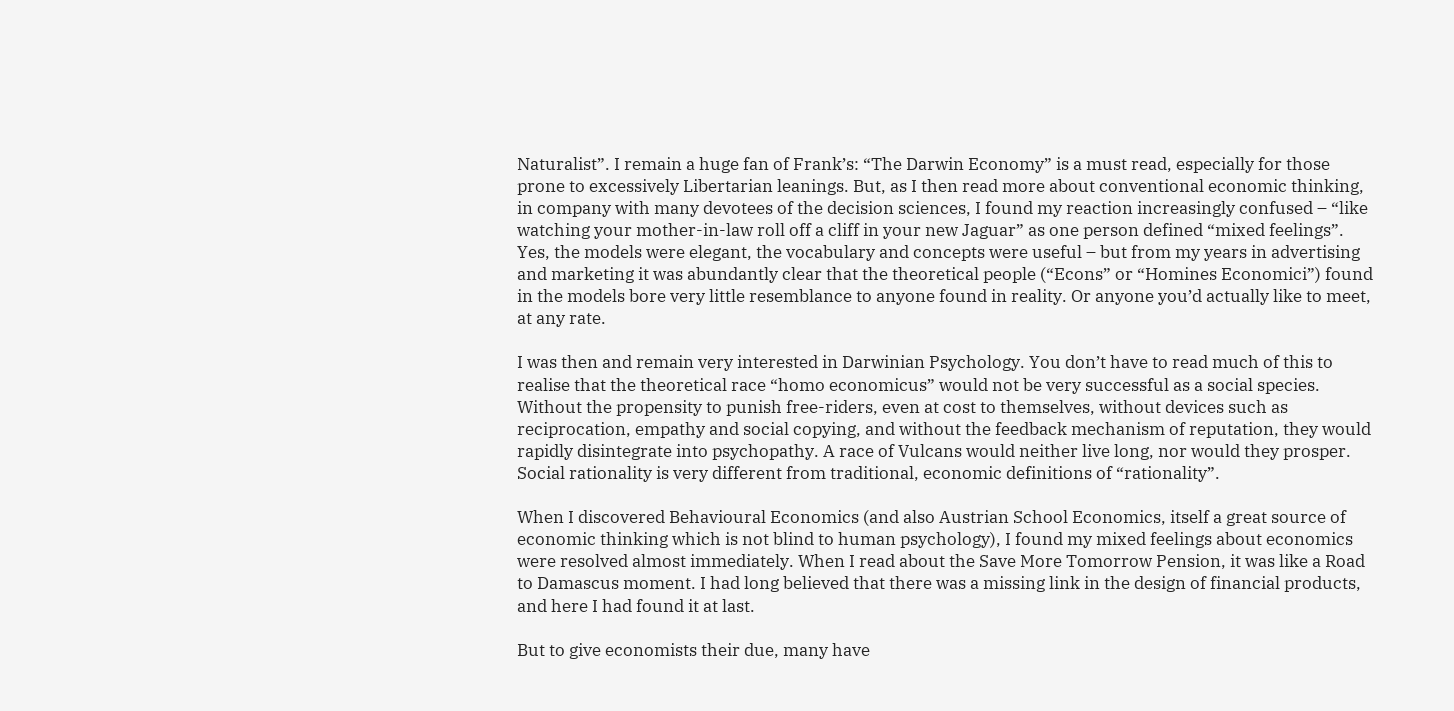Naturalist”. I remain a huge fan of Frank’s: “The Darwin Economy” is a must read, especially for those prone to excessively Libertarian leanings. But, as I then read more about conventional economic thinking, in company with many devotees of the decision sciences, I found my reaction increasingly confused – “like watching your mother-in-law roll off a cliff in your new Jaguar” as one person defined “mixed feelings”. Yes, the models were elegant, the vocabulary and concepts were useful – but from my years in advertising and marketing it was abundantly clear that the theoretical people (“Econs” or “Homines Economici”) found in the models bore very little resemblance to anyone found in reality. Or anyone you’d actually like to meet, at any rate.

I was then and remain very interested in Darwinian Psychology. You don’t have to read much of this to realise that the theoretical race “homo economicus” would not be very successful as a social species. Without the propensity to punish free-riders, even at cost to themselves, without devices such as reciprocation, empathy and social copying, and without the feedback mechanism of reputation, they would rapidly disintegrate into psychopathy. A race of Vulcans would neither live long, nor would they prosper. Social rationality is very different from traditional, economic definitions of “rationality”.

When I discovered Behavioural Economics (and also Austrian School Economics, itself a great source of economic thinking which is not blind to human psychology), I found my mixed feelings about economics were resolved almost immediately. When I read about the Save More Tomorrow Pension, it was like a Road to Damascus moment. I had long believed that there was a missing link in the design of financial products, and here I had found it at last.

But to give economists their due, many have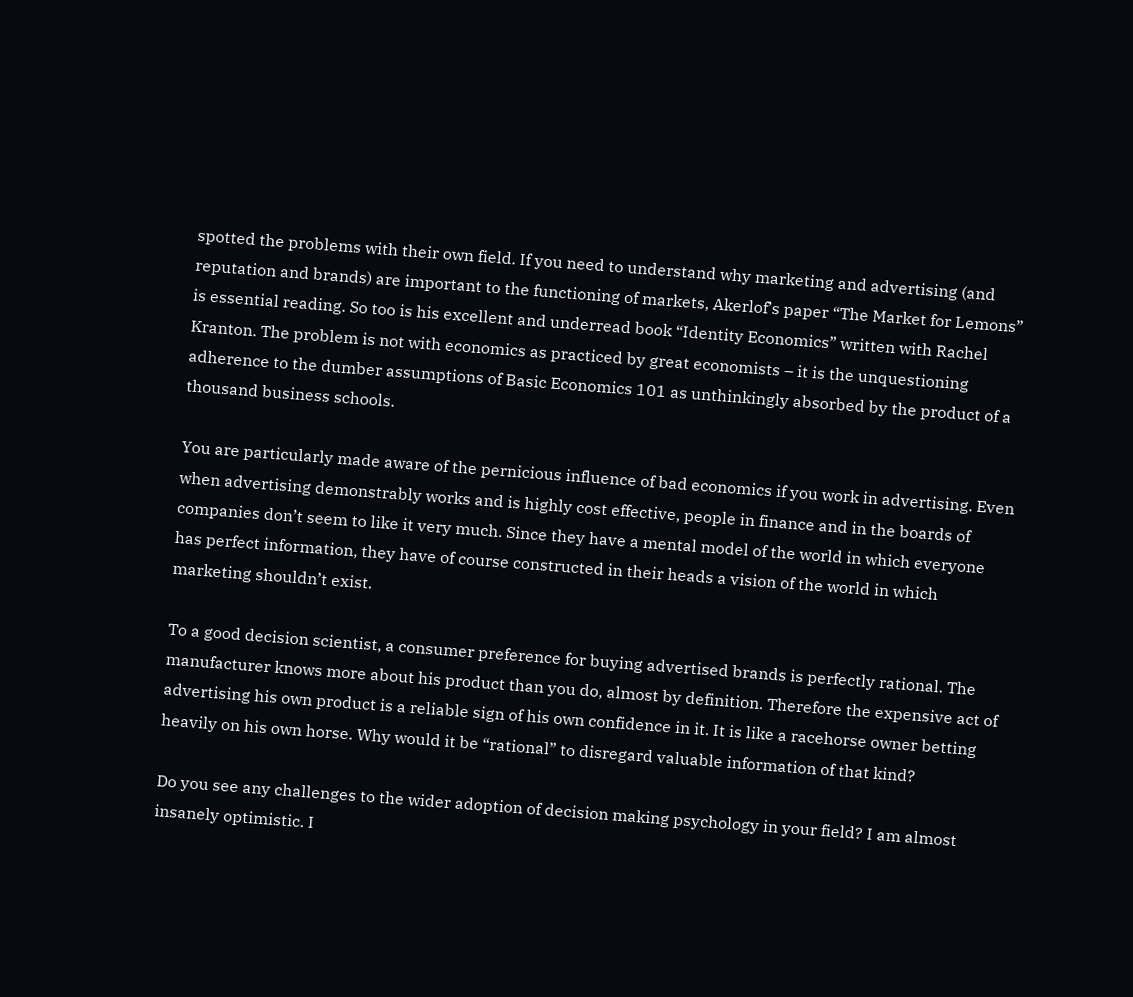spotted the problems with their own field. If you need to understand why marketing and advertising (and reputation and brands) are important to the functioning of markets, Akerlof’s paper “The Market for Lemons” is essential reading. So too is his excellent and underread book “Identity Economics” written with Rachel Kranton. The problem is not with economics as practiced by great economists – it is the unquestioning adherence to the dumber assumptions of Basic Economics 101 as unthinkingly absorbed by the product of a thousand business schools.

You are particularly made aware of the pernicious influence of bad economics if you work in advertising. Even when advertising demonstrably works and is highly cost effective, people in finance and in the boards of companies don’t seem to like it very much. Since they have a mental model of the world in which everyone has perfect information, they have of course constructed in their heads a vision of the world in which marketing shouldn’t exist.

To a good decision scientist, a consumer preference for buying advertised brands is perfectly rational. The manufacturer knows more about his product than you do, almost by definition. Therefore the expensive act of advertising his own product is a reliable sign of his own confidence in it. It is like a racehorse owner betting heavily on his own horse. Why would it be “rational” to disregard valuable information of that kind?

Do you see any challenges to the wider adoption of decision making psychology in your field? I am almost insanely optimistic. I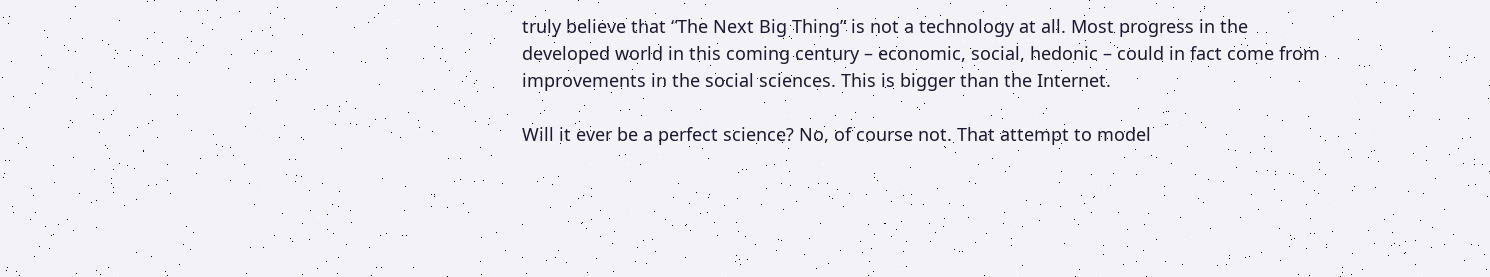truly believe that “The Next Big Thing” is not a technology at all. Most progress in the developed world in this coming century – economic, social, hedonic – could in fact come from improvements in the social sciences. This is bigger than the Internet.

Will it ever be a perfect science? No, of course not. That attempt to model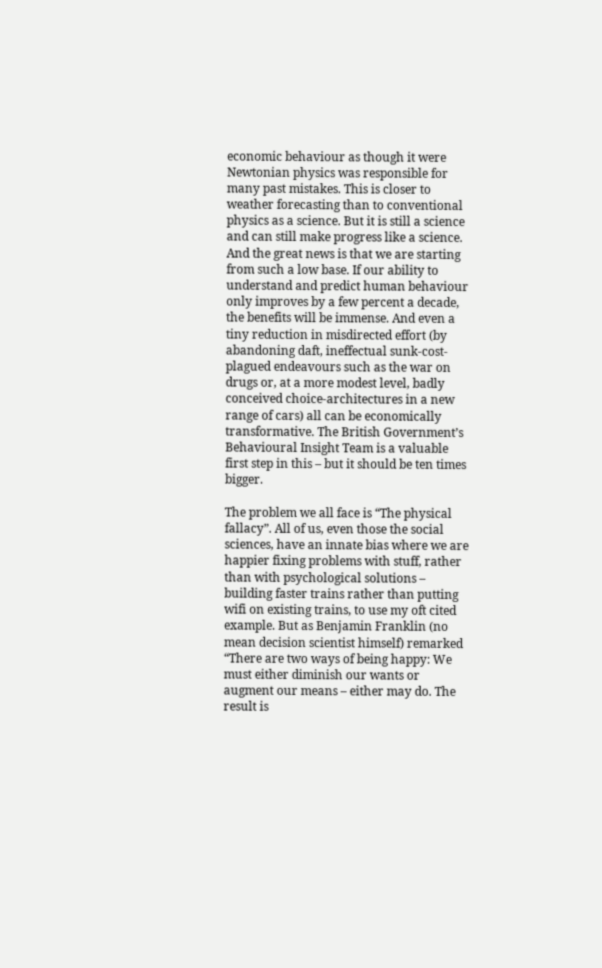economic behaviour as though it were Newtonian physics was responsible for many past mistakes. This is closer to weather forecasting than to conventional physics as a science. But it is still a science and can still make progress like a science. And the great news is that we are starting from such a low base. If our ability to understand and predict human behaviour only improves by a few percent a decade, the benefits will be immense. And even a tiny reduction in misdirected effort (by abandoning daft, ineffectual sunk-cost-plagued endeavours such as the war on drugs or, at a more modest level, badly conceived choice-architectures in a new range of cars) all can be economically transformative. The British Government’s Behavioural Insight Team is a valuable first step in this – but it should be ten times bigger.

The problem we all face is “The physical fallacy”. All of us, even those the social sciences, have an innate bias where we are happier fixing problems with stuff, rather than with psychological solutions – building faster trains rather than putting wifi on existing trains, to use my oft cited example. But as Benjamin Franklin (no mean decision scientist himself) remarked “There are two ways of being happy: We must either diminish our wants or augment our means – either may do. The result is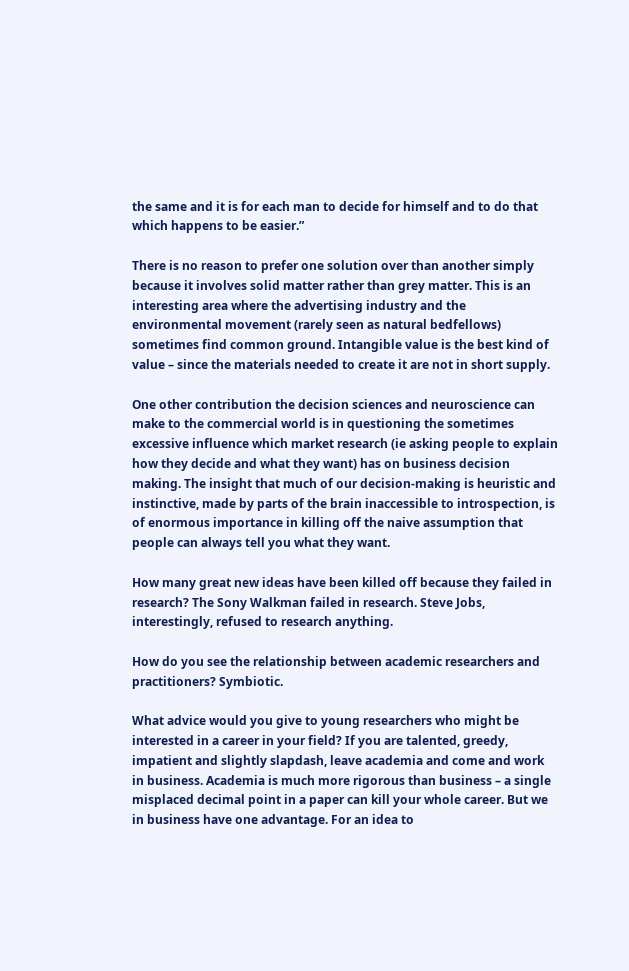the same and it is for each man to decide for himself and to do that which happens to be easier.”

There is no reason to prefer one solution over than another simply because it involves solid matter rather than grey matter. This is an interesting area where the advertising industry and the environmental movement (rarely seen as natural bedfellows) sometimes find common ground. Intangible value is the best kind of value – since the materials needed to create it are not in short supply.

One other contribution the decision sciences and neuroscience can make to the commercial world is in questioning the sometimes excessive influence which market research (ie asking people to explain how they decide and what they want) has on business decision making. The insight that much of our decision-making is heuristic and instinctive, made by parts of the brain inaccessible to introspection, is of enormous importance in killing off the naive assumption that people can always tell you what they want.

How many great new ideas have been killed off because they failed in research? The Sony Walkman failed in research. Steve Jobs, interestingly, refused to research anything.

How do you see the relationship between academic researchers and practitioners? Symbiotic.

What advice would you give to young researchers who might be interested in a career in your field? If you are talented, greedy, impatient and slightly slapdash, leave academia and come and work in business. Academia is much more rigorous than business – a single misplaced decimal point in a paper can kill your whole career. But we in business have one advantage. For an idea to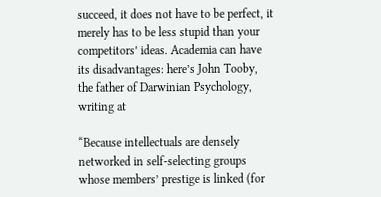succeed, it does not have to be perfect, it merely has to be less stupid than your competitors’ ideas. Academia can have its disadvantages: here’s John Tooby, the father of Darwinian Psychology, writing at

“Because intellectuals are densely networked in self-selecting groups whose members’ prestige is linked (for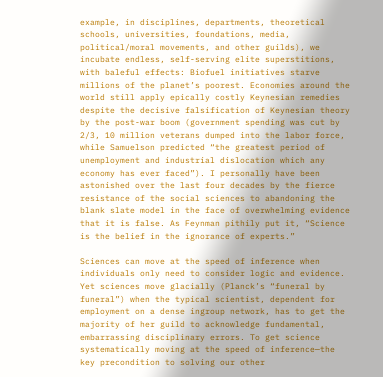example, in disciplines, departments, theoretical schools, universities, foundations, media, political/moral movements, and other guilds), we incubate endless, self-serving elite superstitions, with baleful effects: Biofuel initiatives starve millions of the planet’s poorest. Economies around the world still apply epically costly Keynesian remedies despite the decisive falsification of Keynesian theory by the post-war boom (government spending was cut by 2/3, 10 million veterans dumped into the labor force, while Samuelson predicted “the greatest period of unemployment and industrial dislocation which any economy has ever faced”). I personally have been astonished over the last four decades by the fierce resistance of the social sciences to abandoning the blank slate model in the face of overwhelming evidence that it is false. As Feynman pithily put it, “Science is the belief in the ignorance of experts.”

Sciences can move at the speed of inference when individuals only need to consider logic and evidence. Yet sciences move glacially (Planck’s “funeral by funeral”) when the typical scientist, dependent for employment on a dense ingroup network, has to get the majority of her guild to acknowledge fundamental, embarrassing disciplinary errors. To get science systematically moving at the speed of inference—the key precondition to solving our other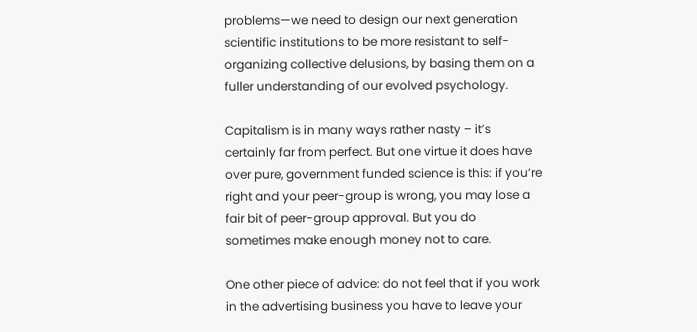problems—we need to design our next generation scientific institutions to be more resistant to self-organizing collective delusions, by basing them on a fuller understanding of our evolved psychology.

Capitalism is in many ways rather nasty – it’s certainly far from perfect. But one virtue it does have over pure, government funded science is this: if you’re right and your peer-group is wrong, you may lose a fair bit of peer-group approval. But you do sometimes make enough money not to care.

One other piece of advice: do not feel that if you work in the advertising business you have to leave your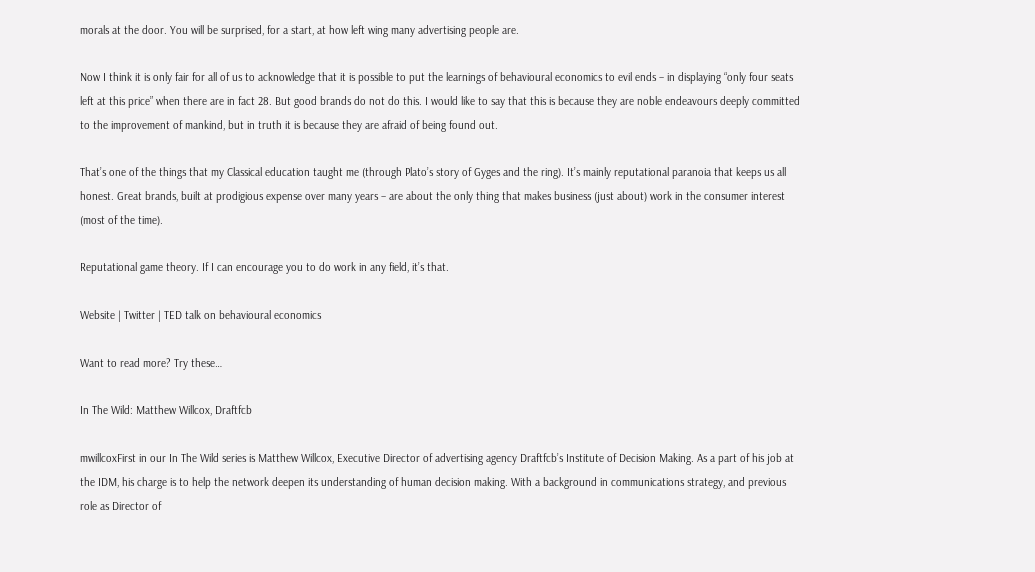morals at the door. You will be surprised, for a start, at how left wing many advertising people are.

Now I think it is only fair for all of us to acknowledge that it is possible to put the learnings of behavioural economics to evil ends – in displaying “only four seats left at this price” when there are in fact 28. But good brands do not do this. I would like to say that this is because they are noble endeavours deeply committed to the improvement of mankind, but in truth it is because they are afraid of being found out.

That’s one of the things that my Classical education taught me (through Plato’s story of Gyges and the ring). It’s mainly reputational paranoia that keeps us all honest. Great brands, built at prodigious expense over many years – are about the only thing that makes business (just about) work in the consumer interest (most of the time).

Reputational game theory. If I can encourage you to do work in any field, it’s that.

Website | Twitter | TED talk on behavioural economics

Want to read more? Try these…

In The Wild: Matthew Willcox, Draftfcb

mwillcoxFirst in our In The Wild series is Matthew Willcox, Executive Director of advertising agency Draftfcb’s Institute of Decision Making. As a part of his job at the IDM, his charge is to help the network deepen its understanding of human decision making. With a background in communications strategy, and previous role as Director of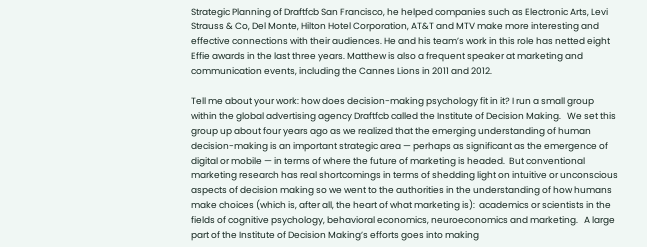Strategic Planning of Draftfcb San Francisco, he helped companies such as Electronic Arts, Levi Strauss & Co, Del Monte, Hilton Hotel Corporation, AT&T and MTV make more interesting and effective connections with their audiences. He and his team’s work in this role has netted eight Effie awards in the last three years. Matthew is also a frequent speaker at marketing and communication events, including the Cannes Lions in 2011 and 2012.

Tell me about your work: how does decision-making psychology fit in it? I run a small group within the global advertising agency Draftfcb called the Institute of Decision Making.   We set this group up about four years ago as we realized that the emerging understanding of human decision-making is an important strategic area — perhaps as significant as the emergence of digital or mobile — in terms of where the future of marketing is headed.  But conventional marketing research has real shortcomings in terms of shedding light on intuitive or unconscious aspects of decision making so we went to the authorities in the understanding of how humans make choices (which is, after all, the heart of what marketing is):  academics or scientists in the fields of cognitive psychology, behavioral economics, neuroeconomics and marketing.   A large part of the Institute of Decision Making’s efforts goes into making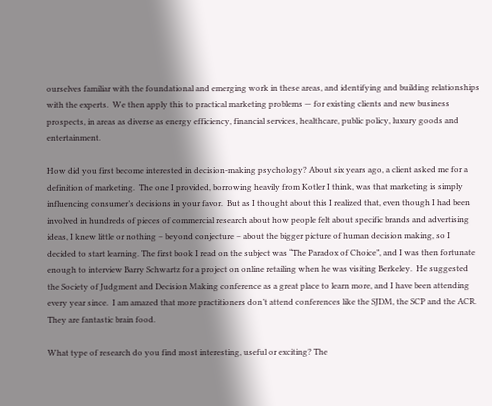ourselves familiar with the foundational and emerging work in these areas, and identifying and building relationships with the experts.  We then apply this to practical marketing problems — for existing clients and new business prospects, in areas as diverse as energy efficiency, financial services, healthcare, public policy, luxury goods and entertainment.

How did you first become interested in decision-making psychology? About six years ago, a client asked me for a definition of marketing.  The one I provided, borrowing heavily from Kotler I think, was that marketing is simply influencing consumer’s decisions in your favor.  But as I thought about this I realized that, even though I had been involved in hundreds of pieces of commercial research about how people felt about specific brands and advertising ideas, I knew little or nothing – beyond conjecture – about the bigger picture of human decision making, so I decided to start learning. The first book I read on the subject was “The Paradox of Choice”, and I was then fortunate enough to interview Barry Schwartz for a project on online retailing when he was visiting Berkeley.  He suggested the Society of Judgment and Decision Making conference as a great place to learn more, and I have been attending every year since.  I am amazed that more practitioners don’t attend conferences like the SJDM, the SCP and the ACR. They are fantastic brain food.

What type of research do you find most interesting, useful or exciting? The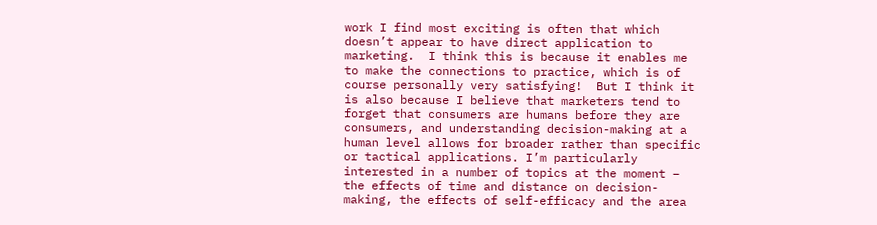work I find most exciting is often that which doesn’t appear to have direct application to marketing.  I think this is because it enables me to make the connections to practice, which is of course personally very satisfying!  But I think it is also because I believe that marketers tend to forget that consumers are humans before they are consumers, and understanding decision-making at a human level allows for broader rather than specific or tactical applications. I’m particularly interested in a number of topics at the moment – the effects of time and distance on decision-making, the effects of self-efficacy and the area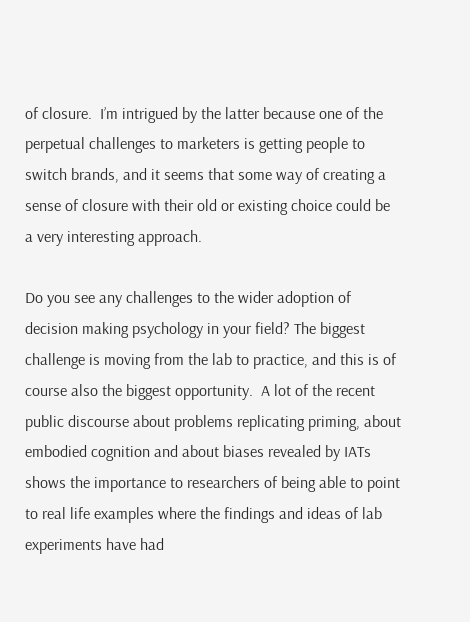of closure.  I’m intrigued by the latter because one of the perpetual challenges to marketers is getting people to switch brands, and it seems that some way of creating a sense of closure with their old or existing choice could be a very interesting approach.

Do you see any challenges to the wider adoption of decision making psychology in your field? The biggest challenge is moving from the lab to practice, and this is of course also the biggest opportunity.  A lot of the recent public discourse about problems replicating priming, about embodied cognition and about biases revealed by IATs shows the importance to researchers of being able to point to real life examples where the findings and ideas of lab experiments have had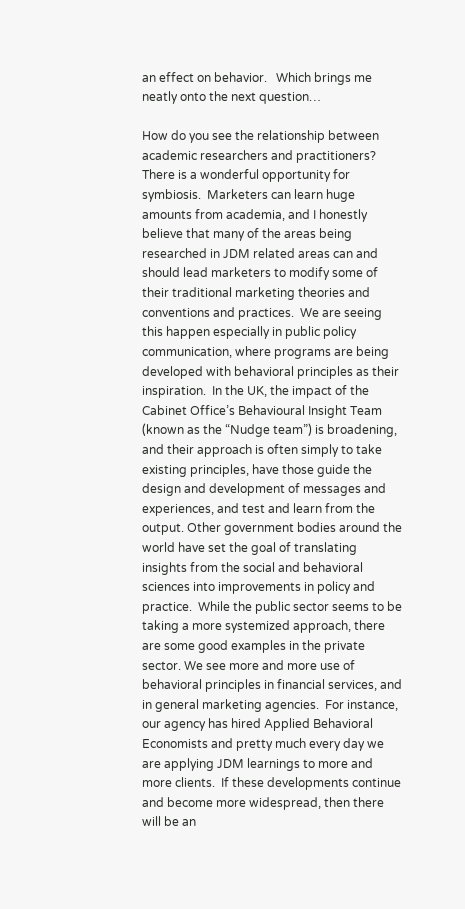an effect on behavior.   Which brings me neatly onto the next question…

How do you see the relationship between academic researchers and practitioners? There is a wonderful opportunity for symbiosis.  Marketers can learn huge amounts from academia, and I honestly believe that many of the areas being researched in JDM related areas can and should lead marketers to modify some of their traditional marketing theories and conventions and practices.  We are seeing this happen especially in public policy communication, where programs are being developed with behavioral principles as their inspiration.  In the UK, the impact of the Cabinet Office’s Behavioural Insight Team (known as the “Nudge team”) is broadening, and their approach is often simply to take existing principles, have those guide the design and development of messages and experiences, and test and learn from the output. Other government bodies around the world have set the goal of translating insights from the social and behavioral sciences into improvements in policy and practice.  While the public sector seems to be taking a more systemized approach, there are some good examples in the private sector. We see more and more use of behavioral principles in financial services, and in general marketing agencies.  For instance, our agency has hired Applied Behavioral Economists and pretty much every day we are applying JDM learnings to more and more clients.  If these developments continue and become more widespread, then there will be an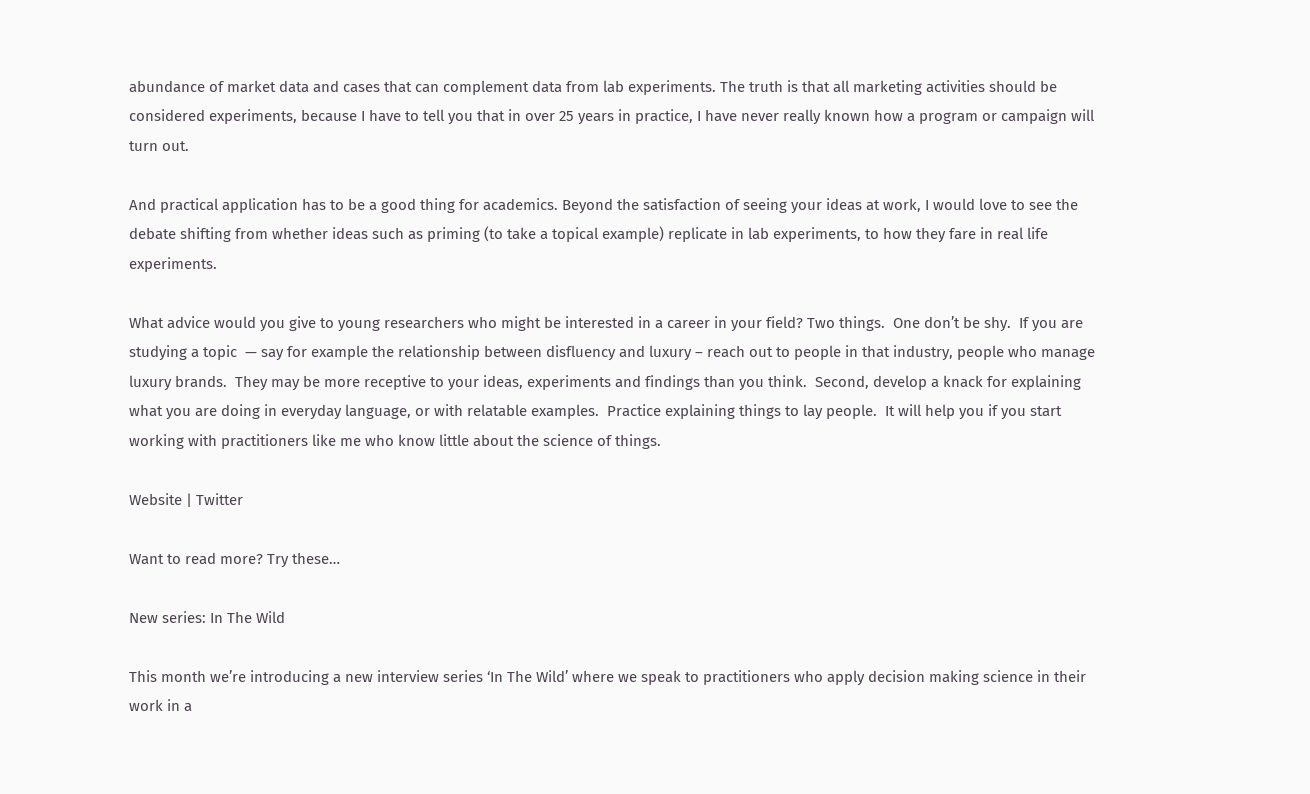abundance of market data and cases that can complement data from lab experiments. The truth is that all marketing activities should be considered experiments, because I have to tell you that in over 25 years in practice, I have never really known how a program or campaign will turn out.

And practical application has to be a good thing for academics. Beyond the satisfaction of seeing your ideas at work, I would love to see the debate shifting from whether ideas such as priming (to take a topical example) replicate in lab experiments, to how they fare in real life experiments.

What advice would you give to young researchers who might be interested in a career in your field? Two things.  One don’t be shy.  If you are studying a topic  — say for example the relationship between disfluency and luxury – reach out to people in that industry, people who manage luxury brands.  They may be more receptive to your ideas, experiments and findings than you think.  Second, develop a knack for explaining what you are doing in everyday language, or with relatable examples.  Practice explaining things to lay people.  It will help you if you start working with practitioners like me who know little about the science of things.

Website | Twitter

Want to read more? Try these…

New series: In The Wild

This month we’re introducing a new interview series ‘In The Wild’ where we speak to practitioners who apply decision making science in their work in a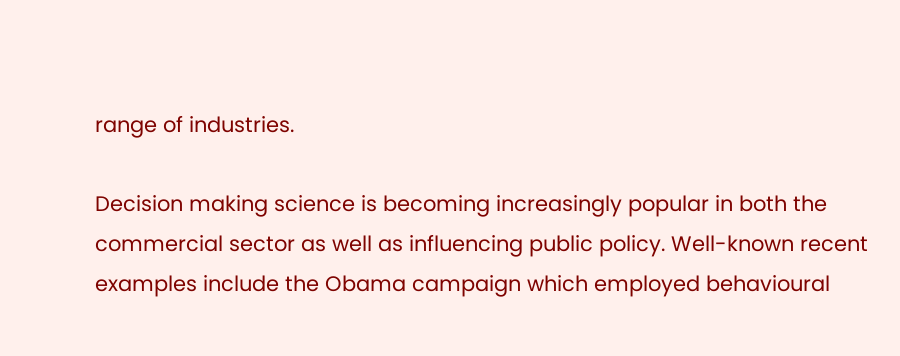range of industries.

Decision making science is becoming increasingly popular in both the commercial sector as well as influencing public policy. Well-known recent examples include the Obama campaign which employed behavioural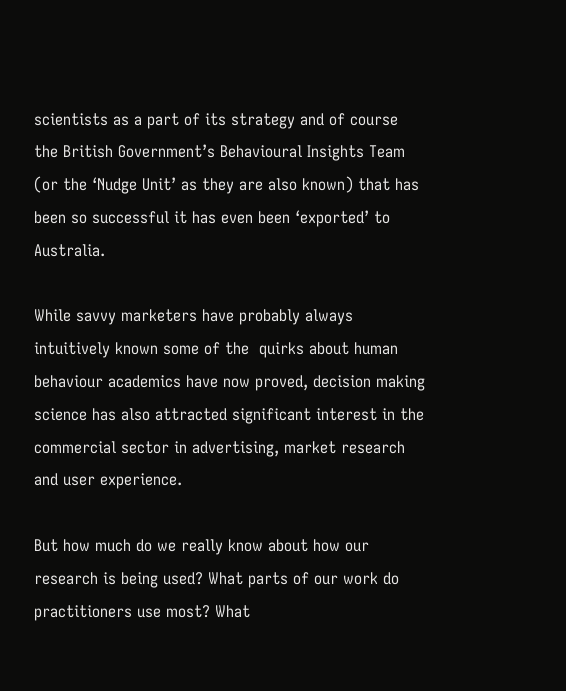scientists as a part of its strategy and of course the British Government’s Behavioural Insights Team (or the ‘Nudge Unit’ as they are also known) that has been so successful it has even been ‘exported’ to Australia.

While savvy marketers have probably always intuitively known some of the  quirks about human behaviour academics have now proved, decision making science has also attracted significant interest in the commercial sector in advertising, market research and user experience.

But how much do we really know about how our research is being used? What parts of our work do practitioners use most? What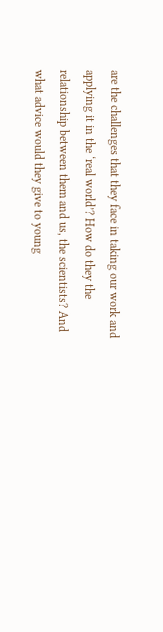are the challenges that they face in taking our work and applying it in the ‘real world’? How do they the relationship between them and us, the scientists? And what advice would they give to young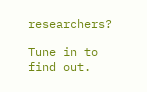researchers?

Tune in to find out.